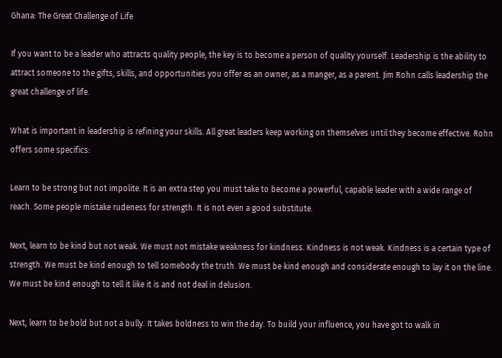Ghana: The Great Challenge of Life

If you want to be a leader who attracts quality people, the key is to become a person of quality yourself. Leadership is the ability to attract someone to the gifts, skills, and opportunities you offer as an owner, as a manger, as a parent. Jim Rohn calls leadership the great challenge of life.

What is important in leadership is refining your skills. All great leaders keep working on themselves until they become effective. Rohn offers some specifics:

Learn to be strong but not impolite. It is an extra step you must take to become a powerful, capable leader with a wide range of reach. Some people mistake rudeness for strength. It is not even a good substitute.

Next, learn to be kind but not weak. We must not mistake weakness for kindness. Kindness is not weak. Kindness is a certain type of strength. We must be kind enough to tell somebody the truth. We must be kind enough and considerate enough to lay it on the line. We must be kind enough to tell it like it is and not deal in delusion.

Next, learn to be bold but not a bully. It takes boldness to win the day. To build your influence, you have got to walk in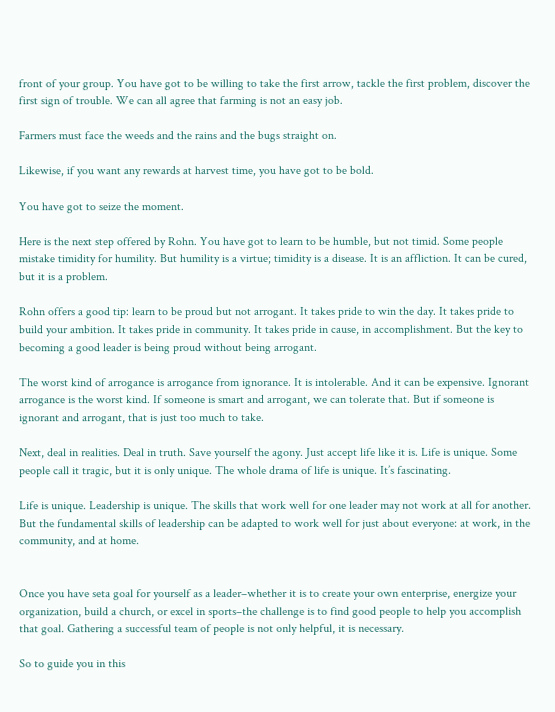front of your group. You have got to be willing to take the first arrow, tackle the first problem, discover the first sign of trouble. We can all agree that farming is not an easy job.

Farmers must face the weeds and the rains and the bugs straight on.

Likewise, if you want any rewards at harvest time, you have got to be bold.

You have got to seize the moment.

Here is the next step offered by Rohn. You have got to learn to be humble, but not timid. Some people mistake timidity for humility. But humility is a virtue; timidity is a disease. It is an affliction. It can be cured, but it is a problem.

Rohn offers a good tip: learn to be proud but not arrogant. It takes pride to win the day. It takes pride to build your ambition. It takes pride in community. It takes pride in cause, in accomplishment. But the key to becoming a good leader is being proud without being arrogant.

The worst kind of arrogance is arrogance from ignorance. It is intolerable. And it can be expensive. Ignorant arrogance is the worst kind. If someone is smart and arrogant, we can tolerate that. But if someone is ignorant and arrogant, that is just too much to take.

Next, deal in realities. Deal in truth. Save yourself the agony. Just accept life like it is. Life is unique. Some people call it tragic, but it is only unique. The whole drama of life is unique. It’s fascinating.

Life is unique. Leadership is unique. The skills that work well for one leader may not work at all for another. But the fundamental skills of leadership can be adapted to work well for just about everyone: at work, in the community, and at home.


Once you have seta goal for yourself as a leader–whether it is to create your own enterprise, energize your organization, build a church, or excel in sports–the challenge is to find good people to help you accomplish that goal. Gathering a successful team of people is not only helpful, it is necessary.

So to guide you in this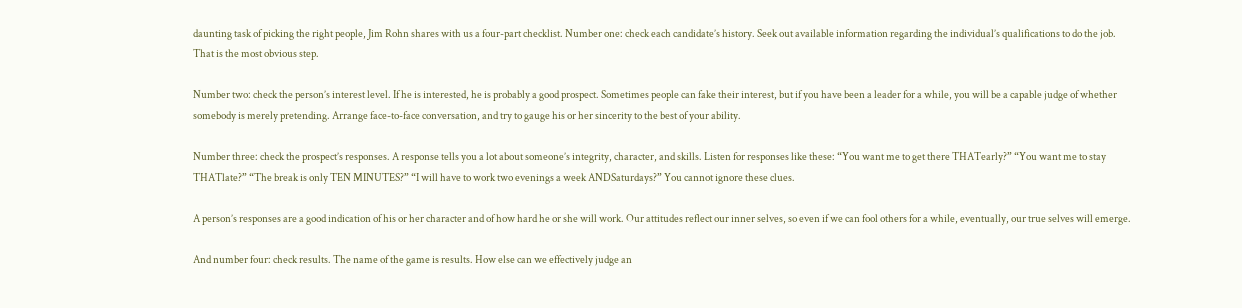daunting task of picking the right people, Jim Rohn shares with us a four-part checklist. Number one: check each candidate’s history. Seek out available information regarding the individual’s qualifications to do the job. That is the most obvious step.

Number two: check the person’s interest level. If he is interested, he is probably a good prospect. Sometimes people can fake their interest, but if you have been a leader for a while, you will be a capable judge of whether somebody is merely pretending. Arrange face-to-face conversation, and try to gauge his or her sincerity to the best of your ability.

Number three: check the prospect’s responses. A response tells you a lot about someone’s integrity, character, and skills. Listen for responses like these: “You want me to get there THATearly?” “You want me to stay THATlate?” “The break is only TEN MINUTES?” “I will have to work two evenings a week ANDSaturdays?” You cannot ignore these clues.

A person’s responses are a good indication of his or her character and of how hard he or she will work. Our attitudes reflect our inner selves, so even if we can fool others for a while, eventually, our true selves will emerge.

And number four: check results. The name of the game is results. How else can we effectively judge an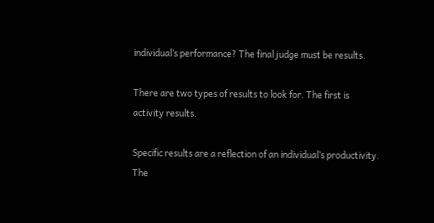individual’s performance? The final judge must be results.

There are two types of results to look for. The first is activity results.

Specific results are a reflection of an individual’s productivity. The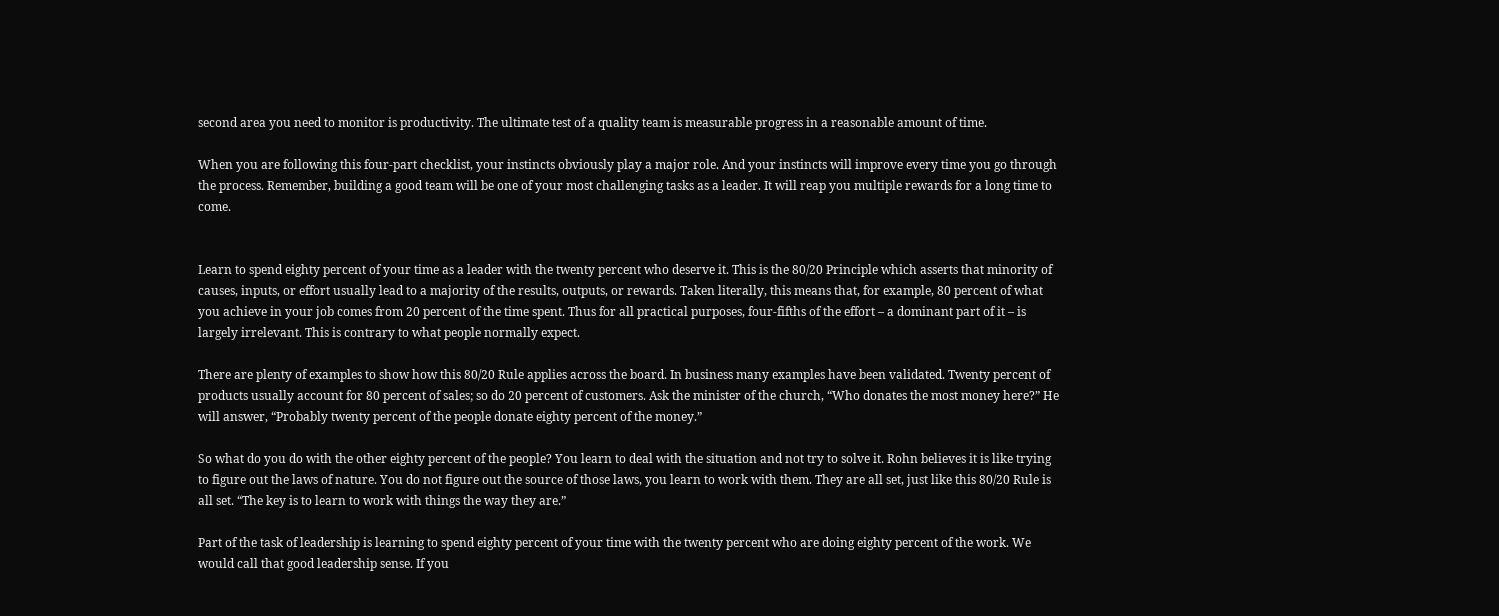second area you need to monitor is productivity. The ultimate test of a quality team is measurable progress in a reasonable amount of time.

When you are following this four-part checklist, your instincts obviously play a major role. And your instincts will improve every time you go through the process. Remember, building a good team will be one of your most challenging tasks as a leader. It will reap you multiple rewards for a long time to come.


Learn to spend eighty percent of your time as a leader with the twenty percent who deserve it. This is the 80/20 Principle which asserts that minority of causes, inputs, or effort usually lead to a majority of the results, outputs, or rewards. Taken literally, this means that, for example, 80 percent of what you achieve in your job comes from 20 percent of the time spent. Thus for all practical purposes, four-fifths of the effort – a dominant part of it – is largely irrelevant. This is contrary to what people normally expect.

There are plenty of examples to show how this 80/20 Rule applies across the board. In business many examples have been validated. Twenty percent of products usually account for 80 percent of sales; so do 20 percent of customers. Ask the minister of the church, “Who donates the most money here?” He will answer, “Probably twenty percent of the people donate eighty percent of the money.”

So what do you do with the other eighty percent of the people? You learn to deal with the situation and not try to solve it. Rohn believes it is like trying to figure out the laws of nature. You do not figure out the source of those laws, you learn to work with them. They are all set, just like this 80/20 Rule is all set. “The key is to learn to work with things the way they are.”

Part of the task of leadership is learning to spend eighty percent of your time with the twenty percent who are doing eighty percent of the work. We would call that good leadership sense. If you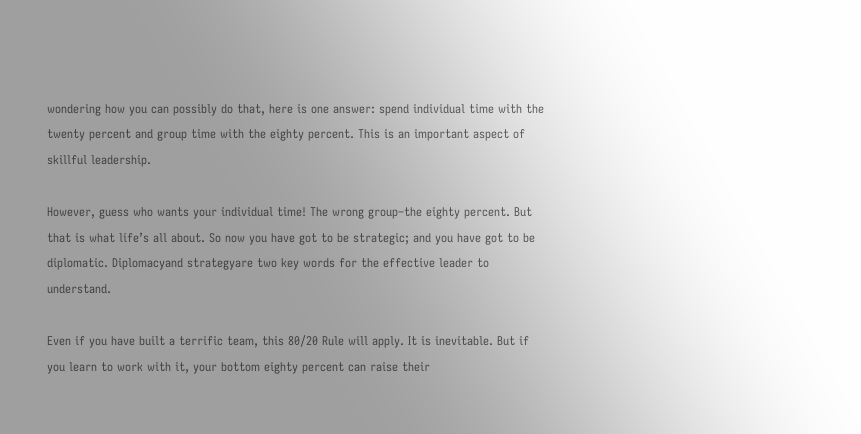wondering how you can possibly do that, here is one answer: spend individual time with the twenty percent and group time with the eighty percent. This is an important aspect of skillful leadership.

However, guess who wants your individual time! The wrong group–the eighty percent. But that is what life’s all about. So now you have got to be strategic; and you have got to be diplomatic. Diplomacyand strategyare two key words for the effective leader to understand.

Even if you have built a terrific team, this 80/20 Rule will apply. It is inevitable. But if you learn to work with it, your bottom eighty percent can raise their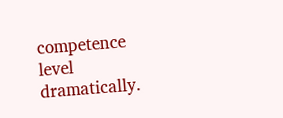competence level dramatically.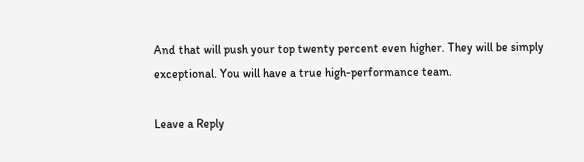And that will push your top twenty percent even higher. They will be simply exceptional. You will have a true high-performance team.

Leave a Reply